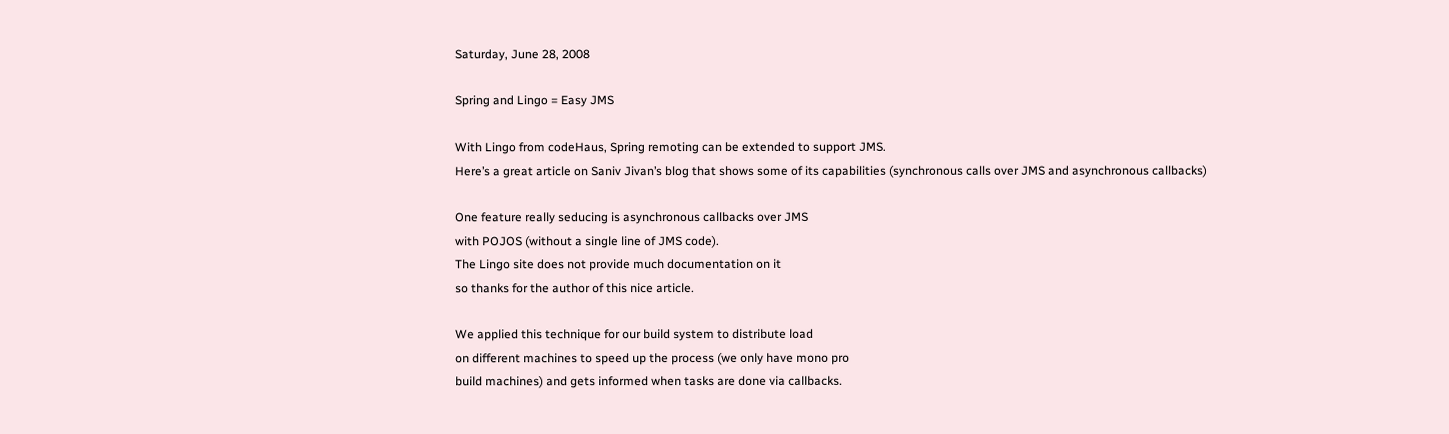Saturday, June 28, 2008

Spring and Lingo = Easy JMS

With Lingo from codeHaus, Spring remoting can be extended to support JMS.
Here’s a great article on Saniv Jivan’s blog that shows some of its capabilities (synchronous calls over JMS and asynchronous callbacks)

One feature really seducing is asynchronous callbacks over JMS
with POJOS (without a single line of JMS code).
The Lingo site does not provide much documentation on it
so thanks for the author of this nice article.

We applied this technique for our build system to distribute load
on different machines to speed up the process (we only have mono pro
build machines) and gets informed when tasks are done via callbacks.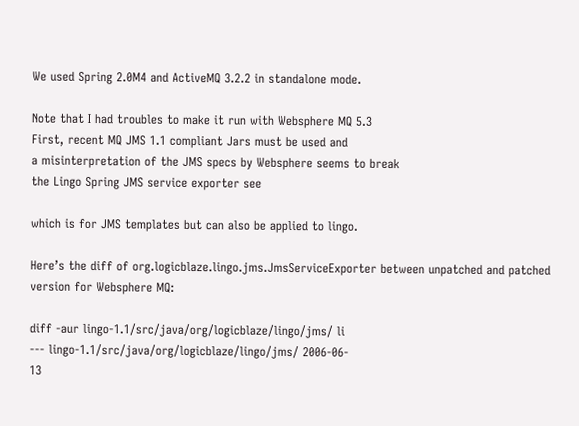We used Spring 2.0M4 and ActiveMQ 3.2.2 in standalone mode.

Note that I had troubles to make it run with Websphere MQ 5.3
First, recent MQ JMS 1.1 compliant Jars must be used and
a misinterpretation of the JMS specs by Websphere seems to break
the Lingo Spring JMS service exporter see

which is for JMS templates but can also be applied to lingo.

Here’s the diff of org.logicblaze.lingo.jms.JmsServiceExporter between unpatched and patched version for Websphere MQ:

diff -aur lingo-1.1/src/java/org/logicblaze/lingo/jms/ li
--- lingo-1.1/src/java/org/logicblaze/lingo/jms/ 2006-06-
13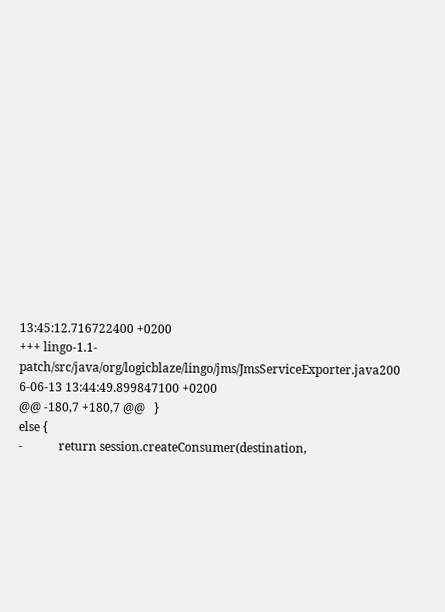13:45:12.716722400 +0200
+++ lingo-1.1-patch/src/java/org/logicblaze/lingo/jms/JmsServiceExporter.java200
6-06-13 13:44:49.899847100 +0200
@@ -180,7 +180,7 @@   }
else {
-            return session.createConsumer(destination,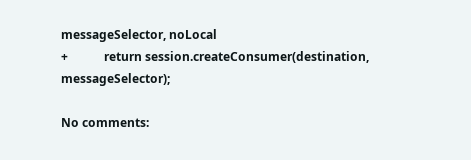messageSelector, noLocal
+            return session.createConsumer(destination, messageSelector);

No comments: